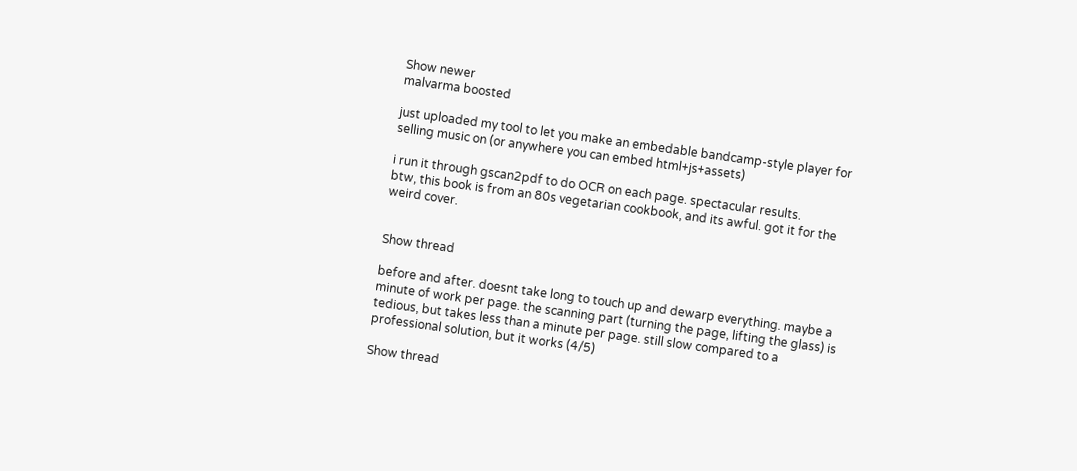Show newer
malvarma boosted

just uploaded my tool to let you make an embedable bandcamp-style player for selling music on (or anywhere you can embed html+js+assets)

i run it through gscan2pdf to do OCR on each page. spectacular results.
btw, this book is from an 80s vegetarian cookbook, and its awful. got it for the weird cover.


Show thread

before and after. doesnt take long to touch up and dewarp everything. maybe a minute of work per page. the scanning part (turning the page, lifting the glass) is tedious, but takes less than a minute per page. still slow compared to a professional solution, but it works (4/5)

Show thread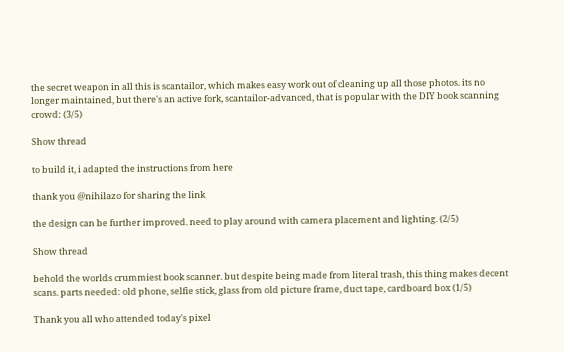the secret weapon in all this is scantailor, which makes easy work out of cleaning up all those photos. its no longer maintained, but there's an active fork, scantailor-advanced, that is popular with the DIY book scanning crowd: (3/5)

Show thread

to build it, i adapted the instructions from here

thank you @nihilazo for sharing the link

the design can be further improved. need to play around with camera placement and lighting. (2/5)

Show thread

behold the worlds crummiest book scanner. but despite being made from literal trash, this thing makes decent scans. parts needed: old phone, selfie stick, glass from old picture frame, duct tape, cardboard box (1/5)

Thank you all who attended today's pixel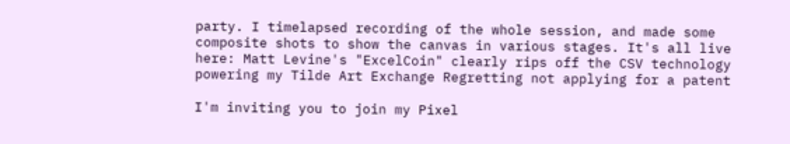party. I timelapsed recording of the whole session, and made some composite shots to show the canvas in various stages. It's all live here: Matt Levine's "ExcelCoin" clearly rips off the CSV technology powering my Tilde Art Exchange Regretting not applying for a patent

I'm inviting you to join my Pixel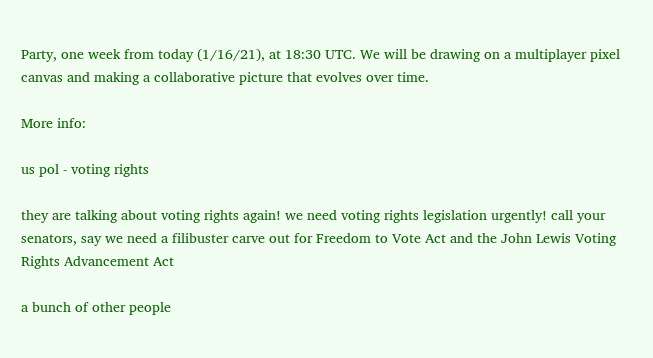Party, one week from today (1/16/21), at 18:30 UTC. We will be drawing on a multiplayer pixel canvas and making a collaborative picture that evolves over time.

More info:

us pol - voting rights

they are talking about voting rights again! we need voting rights legislation urgently! call your senators, say we need a filibuster carve out for Freedom to Vote Act and the John Lewis Voting Rights Advancement Act

a bunch of other people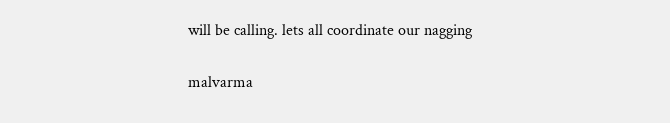will be calling. lets all coordinate our nagging

malvarma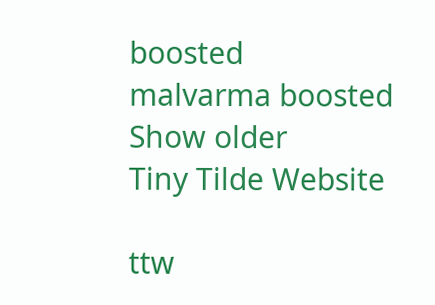boosted
malvarma boosted
Show older
Tiny Tilde Website

ttw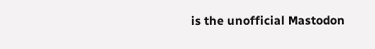is the unofficial Mastodon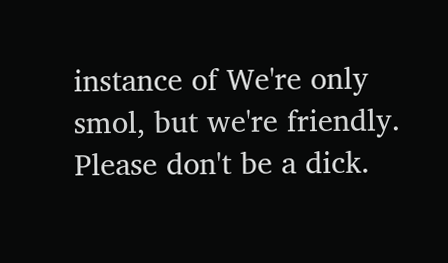instance of We're only smol, but we're friendly. Please don't be a dick.